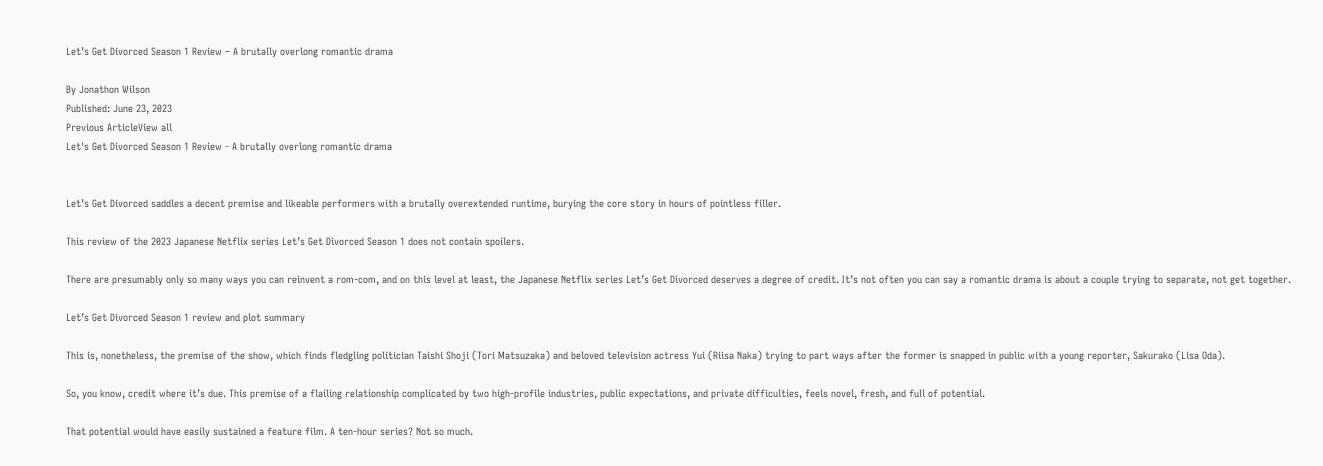Let’s Get Divorced Season 1 Review – A brutally overlong romantic drama

By Jonathon Wilson
Published: June 23, 2023
Previous ArticleView all
Let's Get Divorced Season 1 Review - A brutally overlong romantic drama


Let’s Get Divorced saddles a decent premise and likeable performers with a brutally overextended runtime, burying the core story in hours of pointless filler.

This review of the 2023 Japanese Netflix series Let’s Get Divorced Season 1 does not contain spoilers.

There are presumably only so many ways you can reinvent a rom-com, and on this level at least, the Japanese Netflix series Let’s Get Divorced deserves a degree of credit. It’s not often you can say a romantic drama is about a couple trying to separate, not get together.

Let’s Get Divorced Season 1 review and plot summary

This is, nonetheless, the premise of the show, which finds fledgling politician Taishi Shoji (Tori Matsuzaka) and beloved television actress Yui (Riisa Naka) trying to part ways after the former is snapped in public with a young reporter, Sakurako (Lisa Oda).

So, you know, credit where it’s due. This premise of a flailing relationship complicated by two high-profile industries, public expectations, and private difficulties, feels novel, fresh, and full of potential.

That potential would have easily sustained a feature film. A ten-hour series? Not so much.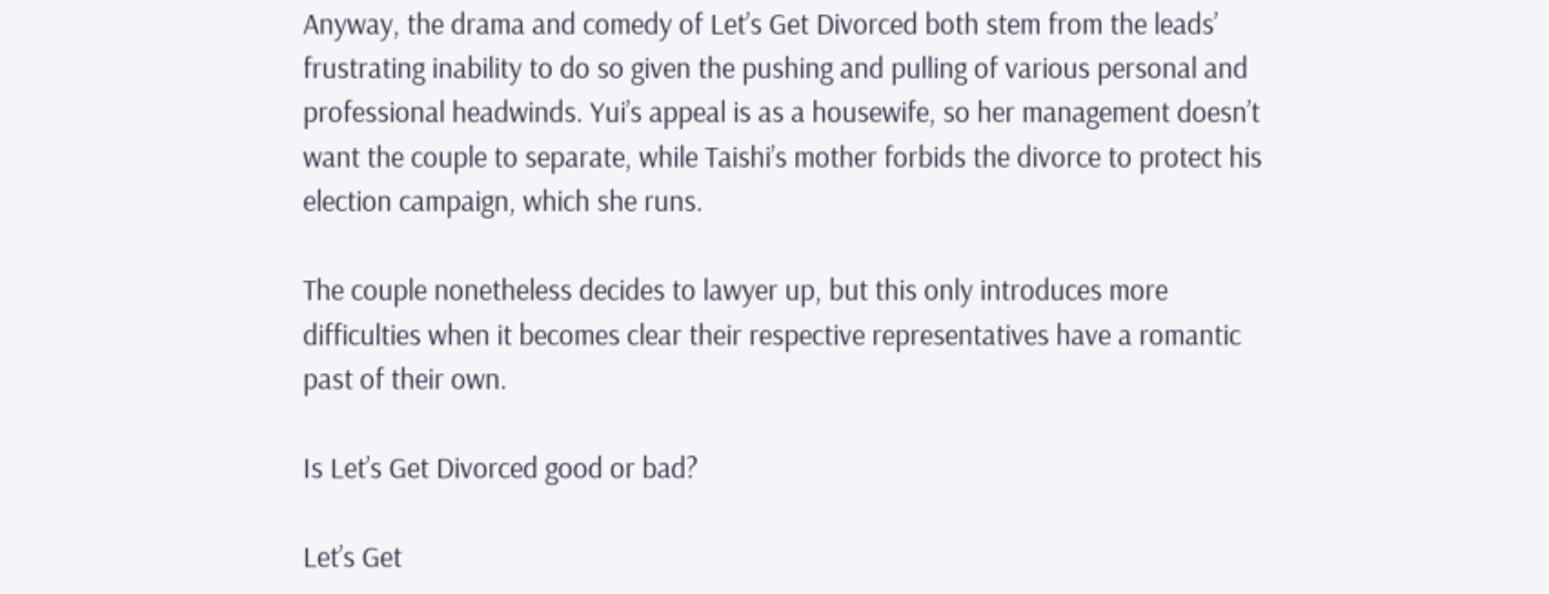Anyway, the drama and comedy of Let’s Get Divorced both stem from the leads’ frustrating inability to do so given the pushing and pulling of various personal and professional headwinds. Yui’s appeal is as a housewife, so her management doesn’t want the couple to separate, while Taishi’s mother forbids the divorce to protect his election campaign, which she runs.

The couple nonetheless decides to lawyer up, but this only introduces more difficulties when it becomes clear their respective representatives have a romantic past of their own.

Is Let’s Get Divorced good or bad?

Let’s Get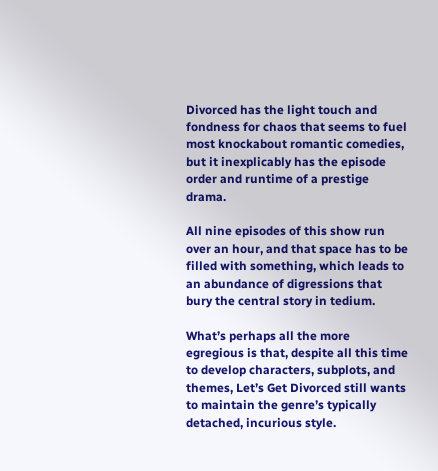Divorced has the light touch and fondness for chaos that seems to fuel most knockabout romantic comedies, but it inexplicably has the episode order and runtime of a prestige drama.

All nine episodes of this show run over an hour, and that space has to be filled with something, which leads to an abundance of digressions that bury the central story in tedium.

What’s perhaps all the more egregious is that, despite all this time to develop characters, subplots, and themes, Let’s Get Divorced still wants to maintain the genre’s typically detached, incurious style.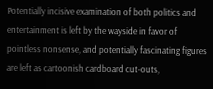Potentially incisive examination of both politics and entertainment is left by the wayside in favor of pointless nonsense, and potentially fascinating figures are left as cartoonish cardboard cut-outs,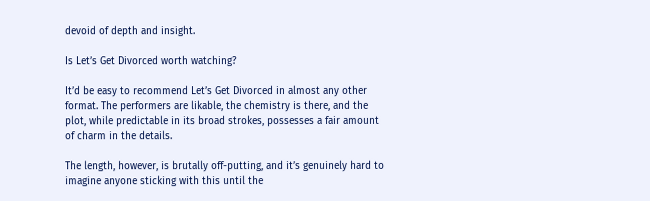devoid of depth and insight.

Is Let’s Get Divorced worth watching?

It’d be easy to recommend Let’s Get Divorced in almost any other format. The performers are likable, the chemistry is there, and the plot, while predictable in its broad strokes, possesses a fair amount of charm in the details.

The length, however, is brutally off-putting, and it’s genuinely hard to imagine anyone sticking with this until the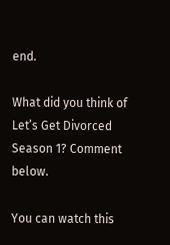end.

What did you think of Let’s Get Divorced Season 1? Comment below.

You can watch this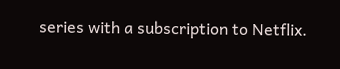series with a subscription to Netflix.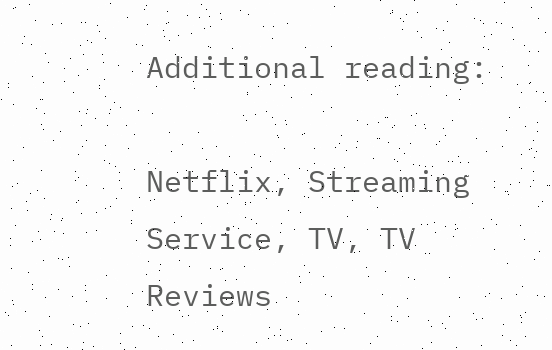Additional reading:

Netflix, Streaming Service, TV, TV Reviews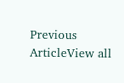Previous ArticleView all